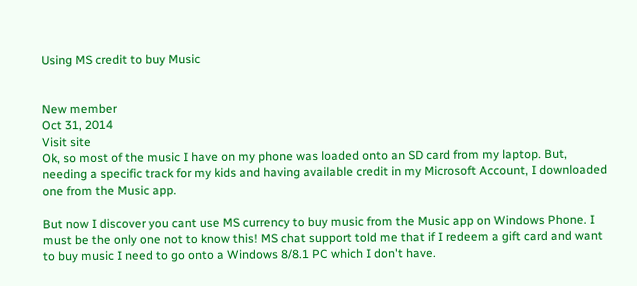Using MS credit to buy Music


New member
Oct 31, 2014
Visit site
Ok, so most of the music I have on my phone was loaded onto an SD card from my laptop. But, needing a specific track for my kids and having available credit in my Microsoft Account, I downloaded one from the Music app.

But now I discover you cant use MS currency to buy music from the Music app on Windows Phone. I must be the only one not to know this! MS chat support told me that if I redeem a gift card and want to buy music I need to go onto a Windows 8/8.1 PC which I don't have.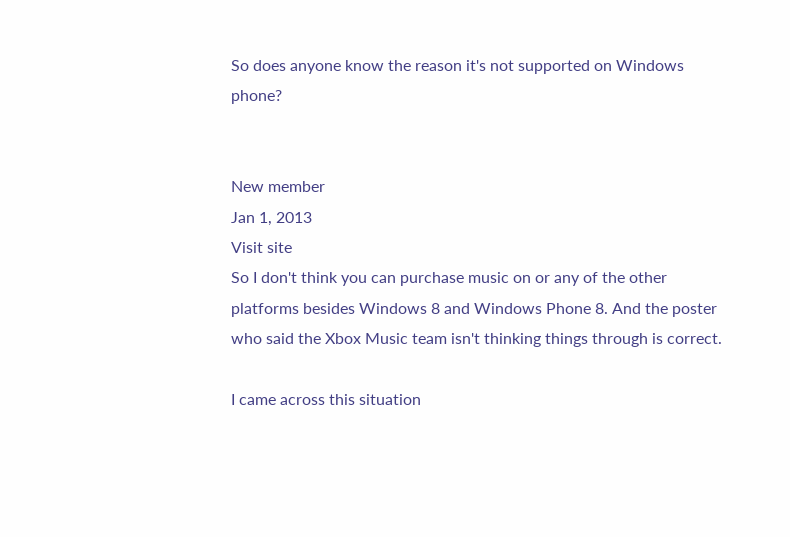So does anyone know the reason it's not supported on Windows phone?


New member
Jan 1, 2013
Visit site
So I don't think you can purchase music on or any of the other platforms besides Windows 8 and Windows Phone 8. And the poster who said the Xbox Music team isn't thinking things through is correct.

I came across this situation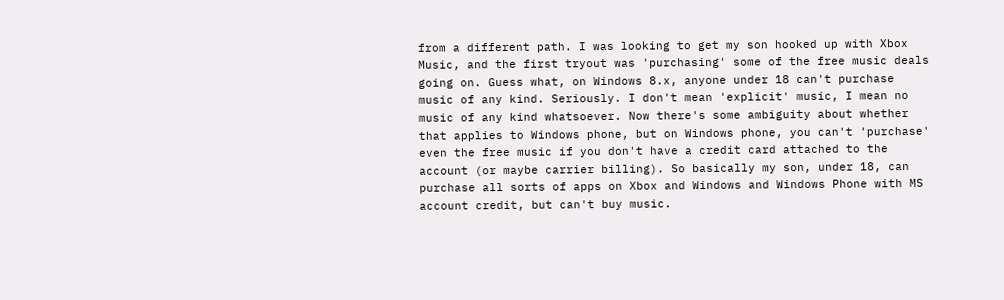from a different path. I was looking to get my son hooked up with Xbox Music, and the first tryout was 'purchasing' some of the free music deals going on. Guess what, on Windows 8.x, anyone under 18 can't purchase music of any kind. Seriously. I don't mean 'explicit' music, I mean no music of any kind whatsoever. Now there's some ambiguity about whether that applies to Windows phone, but on Windows phone, you can't 'purchase' even the free music if you don't have a credit card attached to the account (or maybe carrier billing). So basically my son, under 18, can purchase all sorts of apps on Xbox and Windows and Windows Phone with MS account credit, but can't buy music.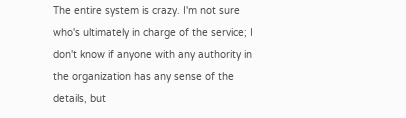The entire system is crazy. I'm not sure who's ultimately in charge of the service; I don't know if anyone with any authority in the organization has any sense of the details, but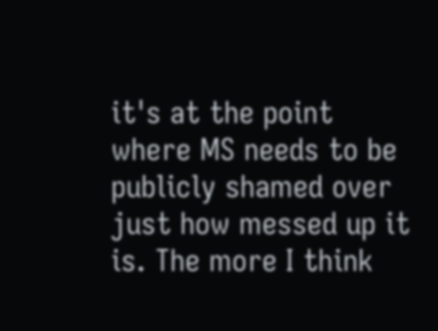it's at the point where MS needs to be publicly shamed over just how messed up it is. The more I think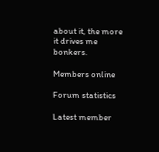about it, the more it drives me bonkers.

Members online

Forum statistics

Latest member